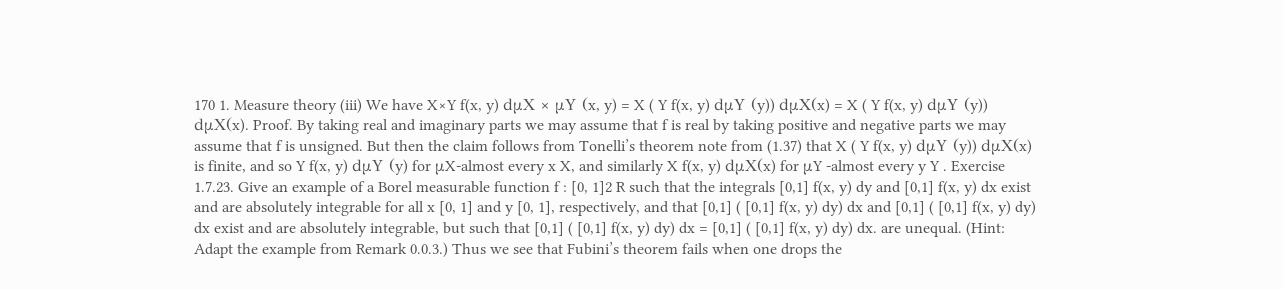170 1. Measure theory (iii) We have X×Y f(x, y) dμX × μY (x, y) = X ( Y f(x, y) dμY (y)) dμX(x) = X ( Y f(x, y) dμY (y)) dμX(x). Proof. By taking real and imaginary parts we may assume that f is real by taking positive and negative parts we may assume that f is unsigned. But then the claim follows from Tonelli’s theorem note from (1.37) that X ( Y f(x, y) dμY (y)) dμX(x) is finite, and so Y f(x, y) dμY (y) for μX-almost every x X, and similarly X f(x, y) dμX(x) for μY -almost every y Y . Exercise 1.7.23. Give an example of a Borel measurable function f : [0, 1]2 R such that the integrals [0,1] f(x, y) dy and [0,1] f(x, y) dx exist and are absolutely integrable for all x [0, 1] and y [0, 1], respectively, and that [0,1] ( [0,1] f(x, y) dy) dx and [0,1] ( [0,1] f(x, y) dy) dx exist and are absolutely integrable, but such that [0,1] ( [0,1] f(x, y) dy) dx = [0,1] ( [0,1] f(x, y) dy) dx. are unequal. (Hint: Adapt the example from Remark 0.0.3.) Thus we see that Fubini’s theorem fails when one drops the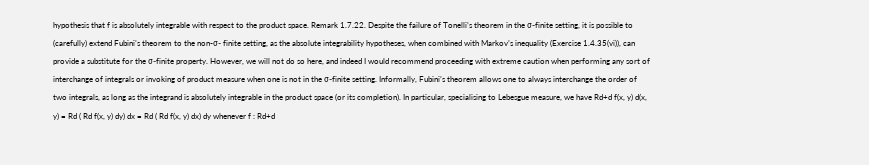hypothesis that f is absolutely integrable with respect to the product space. Remark 1.7.22. Despite the failure of Tonelli’s theorem in the σ-finite setting, it is possible to (carefully) extend Fubini’s theorem to the non-σ- finite setting, as the absolute integrability hypotheses, when combined with Markov’s inequality (Exercise 1.4.35(vi)), can provide a substitute for the σ-finite property. However, we will not do so here, and indeed I would recommend proceeding with extreme caution when performing any sort of interchange of integrals or invoking of product measure when one is not in the σ-finite setting. Informally, Fubini’s theorem allows one to always interchange the order of two integrals, as long as the integrand is absolutely integrable in the product space (or its completion). In particular, specialising to Lebesgue measure, we have Rd+d f(x, y) d(x, y) = Rd ( Rd f(x, y) dy) dx = Rd ( Rd f(x, y) dx) dy whenever f : Rd+d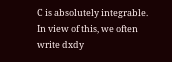C is absolutely integrable. In view of this, we often write dxdy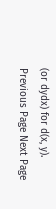(or dydx) for d(x, y).
Previous Page Next Page